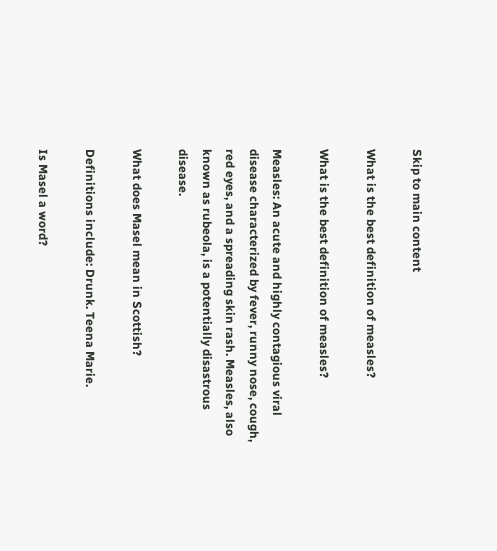Skip to main content

What is the best definition of measles?

What is the best definition of measles?

Measles: An acute and highly contagious viral disease characterized by fever, runny nose, cough, red eyes, and a spreading skin rash. Measles, also known as rubeola, is a potentially disastrous disease.

What does Masel mean in Scottish?

Definitions include: Drunk. Teena Marie.

Is Masel a word?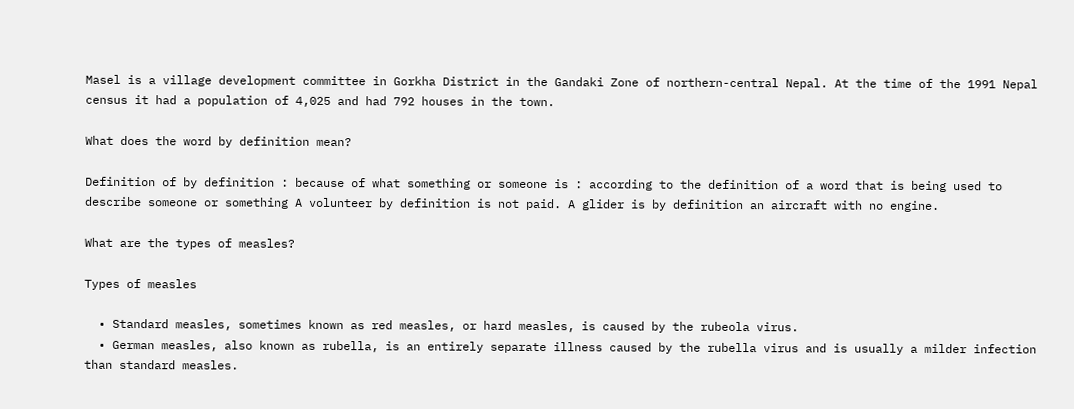Masel is a village development committee in Gorkha District in the Gandaki Zone of northern-central Nepal. At the time of the 1991 Nepal census it had a population of 4,025 and had 792 houses in the town.

What does the word by definition mean?

Definition of by definition : because of what something or someone is : according to the definition of a word that is being used to describe someone or something A volunteer by definition is not paid. A glider is by definition an aircraft with no engine.

What are the types of measles?

Types of measles

  • Standard measles, sometimes known as red measles, or hard measles, is caused by the rubeola virus.
  • German measles, also known as rubella, is an entirely separate illness caused by the rubella virus and is usually a milder infection than standard measles.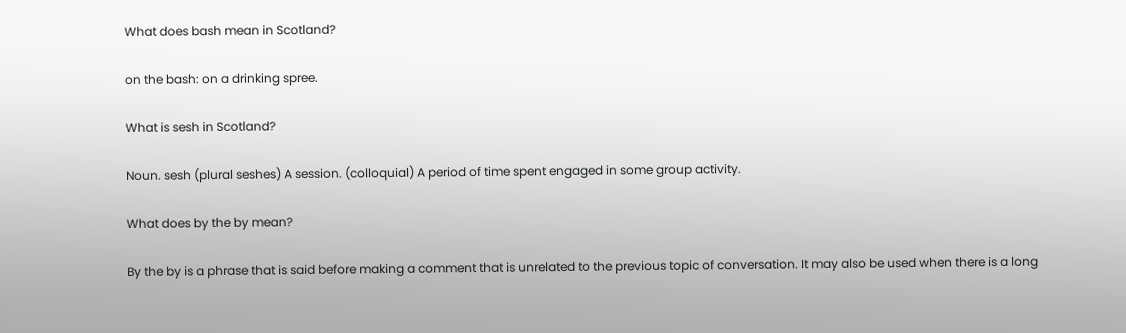What does bash mean in Scotland?

on the bash: on a drinking spree.

What is sesh in Scotland?

Noun. sesh (plural seshes) A session. (colloquial) A period of time spent engaged in some group activity.

What does by the by mean?

By the by is a phrase that is said before making a comment that is unrelated to the previous topic of conversation. It may also be used when there is a long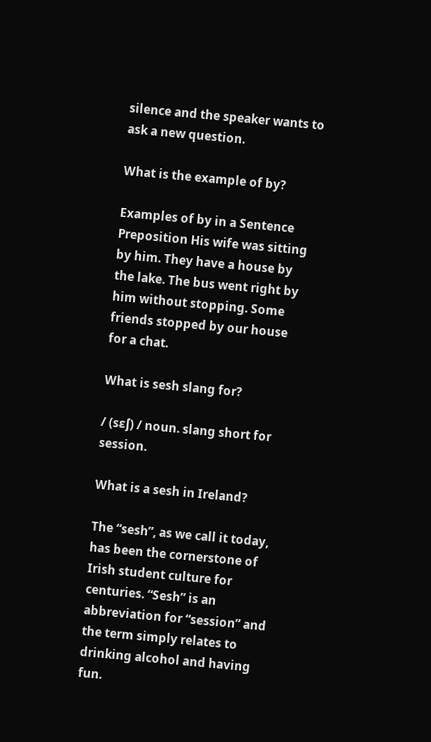silence and the speaker wants to ask a new question.

What is the example of by?

Examples of by in a Sentence Preposition His wife was sitting by him. They have a house by the lake. The bus went right by him without stopping. Some friends stopped by our house for a chat.

What is sesh slang for?

/ (sɛʃ) / noun. slang short for session.

What is a sesh in Ireland?

The “sesh”, as we call it today, has been the cornerstone of Irish student culture for centuries. “Sesh” is an abbreviation for “session” and the term simply relates to drinking alcohol and having fun.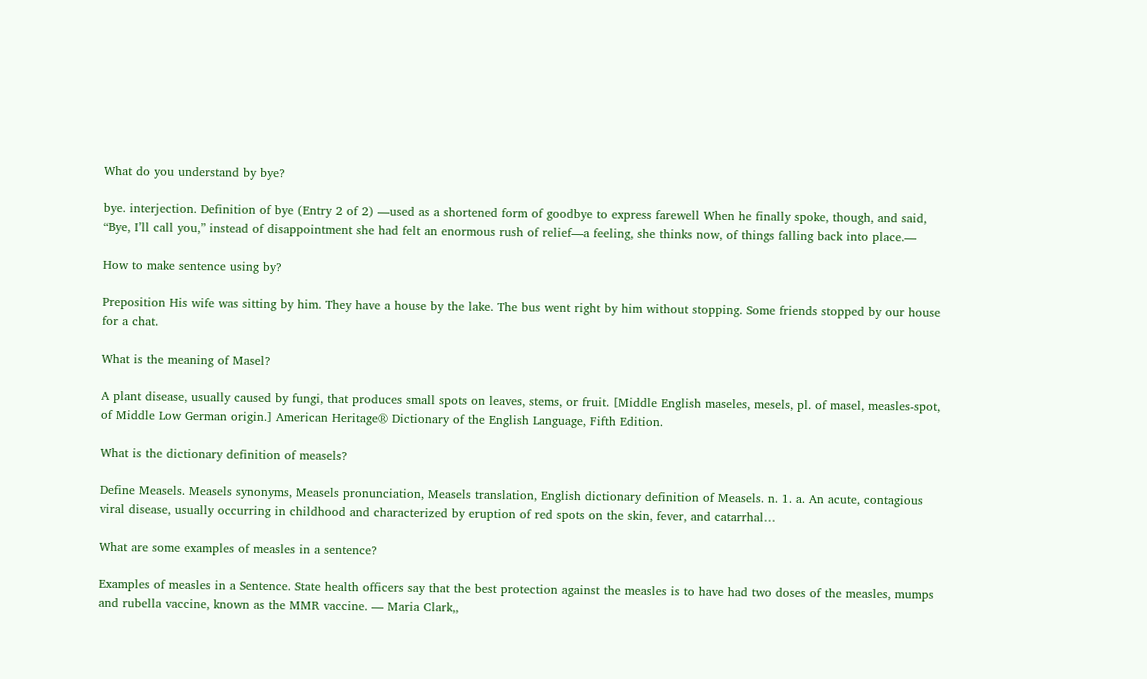What do you understand by bye?

bye. interjection. Definition of bye (Entry 2 of 2) —used as a shortened form of goodbye to express farewell When he finally spoke, though, and said, “Bye, I’ll call you,” instead of disappointment she had felt an enormous rush of relief—a feeling, she thinks now, of things falling back into place.—

How to make sentence using by?

Preposition His wife was sitting by him. They have a house by the lake. The bus went right by him without stopping. Some friends stopped by our house for a chat.

What is the meaning of Masel?

A plant disease, usually caused by fungi, that produces small spots on leaves, stems, or fruit. [Middle English maseles, mesels, pl. of masel, measles-spot, of Middle Low German origin.] American Heritage® Dictionary of the English Language, Fifth Edition.

What is the dictionary definition of measels?

Define Measels. Measels synonyms, Measels pronunciation, Measels translation, English dictionary definition of Measels. n. 1. a. An acute, contagious viral disease, usually occurring in childhood and characterized by eruption of red spots on the skin, fever, and catarrhal…

What are some examples of measles in a sentence?

Examples of measles in a Sentence. State health officers say that the best protection against the measles is to have had two doses of the measles, mumps and rubella vaccine, known as the MMR vaccine. — Maria Clark,,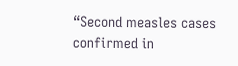“Second measles cases confirmed in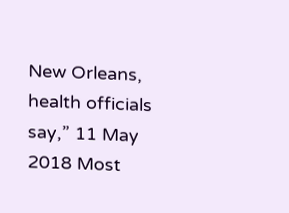New Orleans, health officials say,” 11 May 2018 Most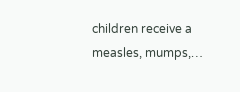children receive a measles, mumps,…